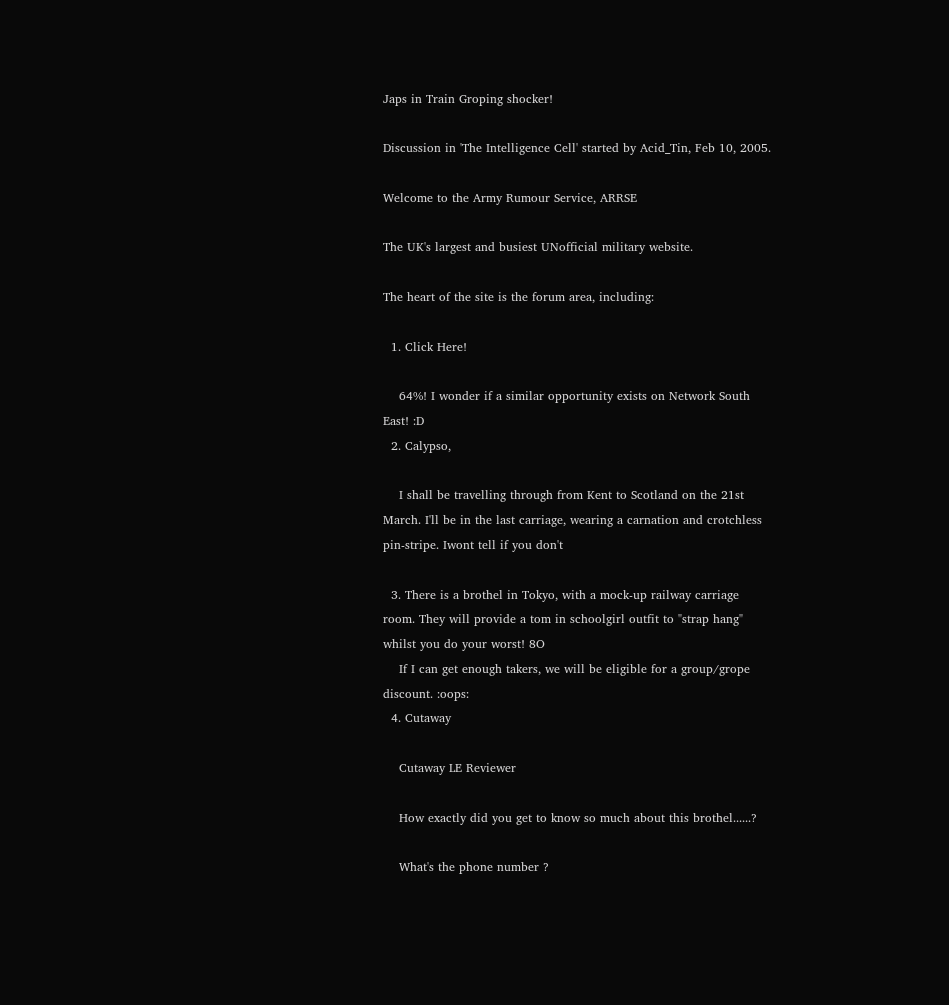Japs in Train Groping shocker!

Discussion in 'The Intelligence Cell' started by Acid_Tin, Feb 10, 2005.

Welcome to the Army Rumour Service, ARRSE

The UK's largest and busiest UNofficial military website.

The heart of the site is the forum area, including:

  1. Click Here!

    64%! I wonder if a similar opportunity exists on Network South East! :D
  2. Calypso,

    I shall be travelling through from Kent to Scotland on the 21st March. I'll be in the last carriage, wearing a carnation and crotchless pin-stripe. Iwont tell if you don't

  3. There is a brothel in Tokyo, with a mock-up railway carriage room. They will provide a tom in schoolgirl outfit to "strap hang" whilst you do your worst! 8O
    If I can get enough takers, we will be eligible for a group/grope discount. :oops:
  4. Cutaway

    Cutaway LE Reviewer

    How exactly did you get to know so much about this brothel......?

    What's the phone number ?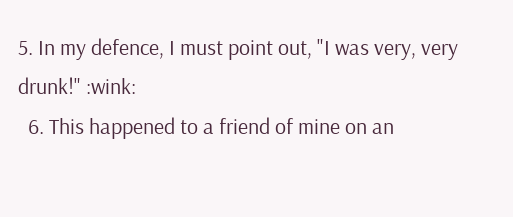5. In my defence, I must point out, "I was very, very drunk!" :wink:
  6. This happened to a friend of mine on an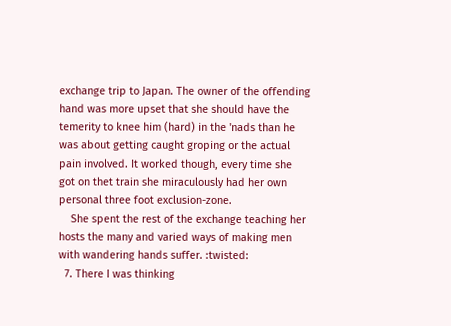exchange trip to Japan. The owner of the offending hand was more upset that she should have the temerity to knee him (hard) in the 'nads than he was about getting caught groping or the actual pain involved. It worked though, every time she got on thet train she miraculously had her own personal three foot exclusion-zone.
    She spent the rest of the exchange teaching her hosts the many and varied ways of making men with wandering hands suffer. :twisted:
  7. There I was thinking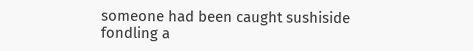someone had been caught sushiside fondling a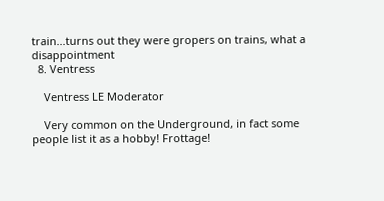train...turns out they were gropers on trains, what a disappointment
  8. Ventress

    Ventress LE Moderator

    Very common on the Underground, in fact some people list it as a hobby! Frottage!